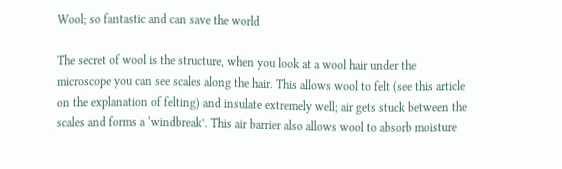Wool; so fantastic and can save the world

The secret of wool is the structure, when you look at a wool hair under the microscope you can see scales along the hair. This allows wool to felt (see this article on the explanation of felting) and insulate extremely well; air gets stuck between the scales and forms a ‘windbreak’. This air barrier also allows wool to absorb moisture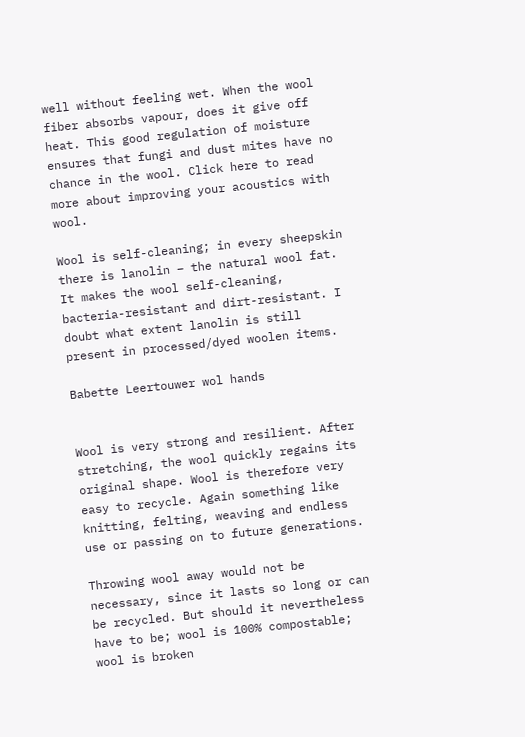well without feeling wet. When the wool fiber absorbs vapour, does it give off heat. This good regulation of moisture ensures that fungi and dust mites have no chance in the wool. Click here to read more about improving your acoustics with wool.

Wool is self-cleaning; in every sheepskin there is lanolin – the natural wool fat. It makes the wool self-cleaning, bacteria-resistant and dirt-resistant. I doubt what extent lanolin is still present in processed/dyed woolen items.

Babette Leertouwer wol hands


Wool is very strong and resilient. After stretching, the wool quickly regains its original shape. Wool is therefore very easy to recycle. Again something like knitting, felting, weaving and endless use or passing on to future generations.

Throwing wool away would not be necessary, since it lasts so long or can be recycled. But should it nevertheless have to be; wool is 100% compostable; wool is broken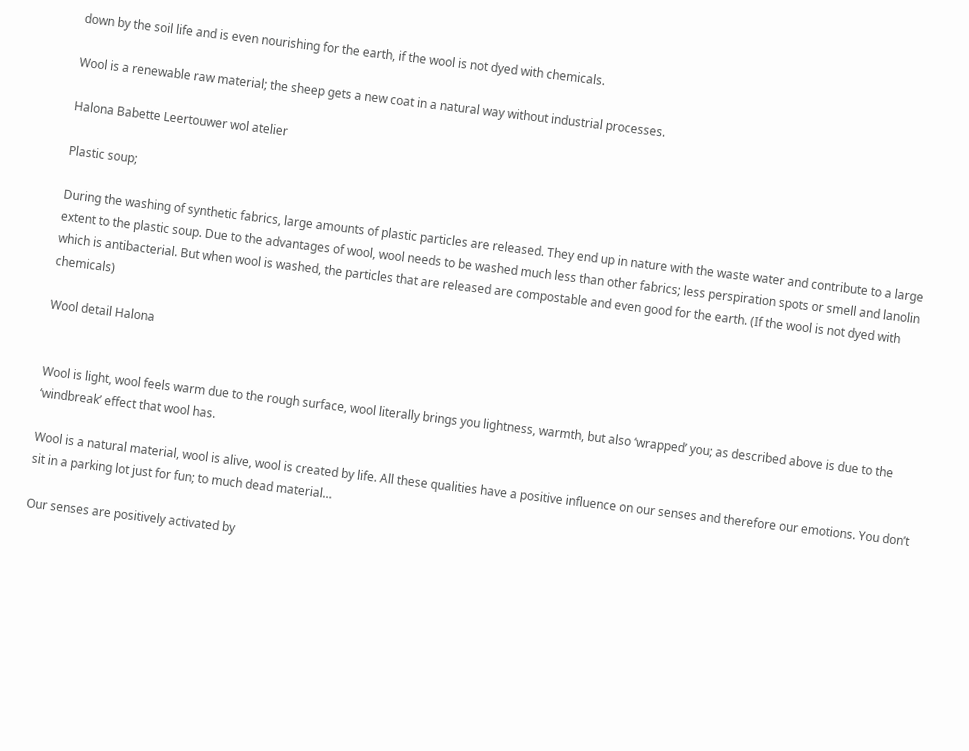down by the soil life and is even nourishing for the earth, if the wool is not dyed with chemicals.

Wool is a renewable raw material; the sheep gets a new coat in a natural way without industrial processes.

Halona Babette Leertouwer wol atelier

Plastic soup;

During the washing of synthetic fabrics, large amounts of plastic particles are released. They end up in nature with the waste water and contribute to a large extent to the plastic soup. Due to the advantages of wool, wool needs to be washed much less than other fabrics; less perspiration spots or smell and lanolin which is antibacterial. But when wool is washed, the particles that are released are compostable and even good for the earth. (If the wool is not dyed with chemicals)

Wool detail Halona


Wool is light, wool feels warm due to the rough surface, wool literally brings you lightness, warmth, but also ‘wrapped’ you; as described above is due to the ‘windbreak’ effect that wool has.

Wool is a natural material, wool is alive, wool is created by life. All these qualities have a positive influence on our senses and therefore our emotions. You don’t sit in a parking lot just for fun; to much dead material…

Our senses are positively activated by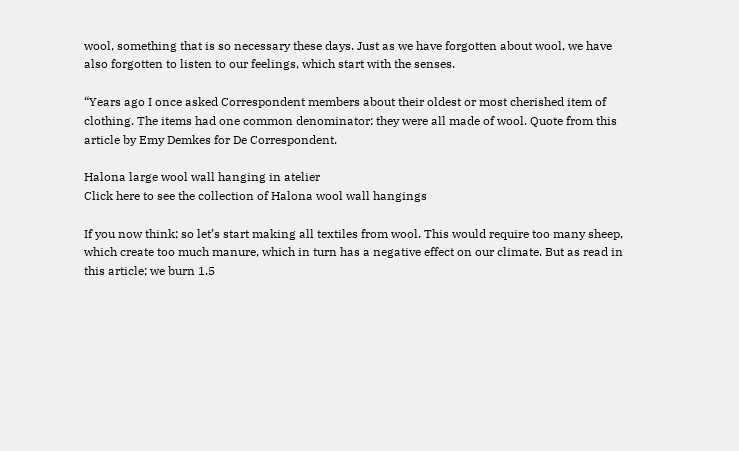wool, something that is so necessary these days. Just as we have forgotten about wool, we have also forgotten to listen to our feelings, which start with the senses.

“Years ago I once asked Correspondent members about their oldest or most cherished item of clothing. The items had one common denominator: they were all made of wool. Quote from this article by Emy Demkes for De Correspondent.

Halona large wool wall hanging in atelier
Click here to see the collection of Halona wool wall hangings

If you now think; so let’s start making all textiles from wool. This would require too many sheep, which create too much manure, which in turn has a negative effect on our climate. But as read in this article; we burn 1.5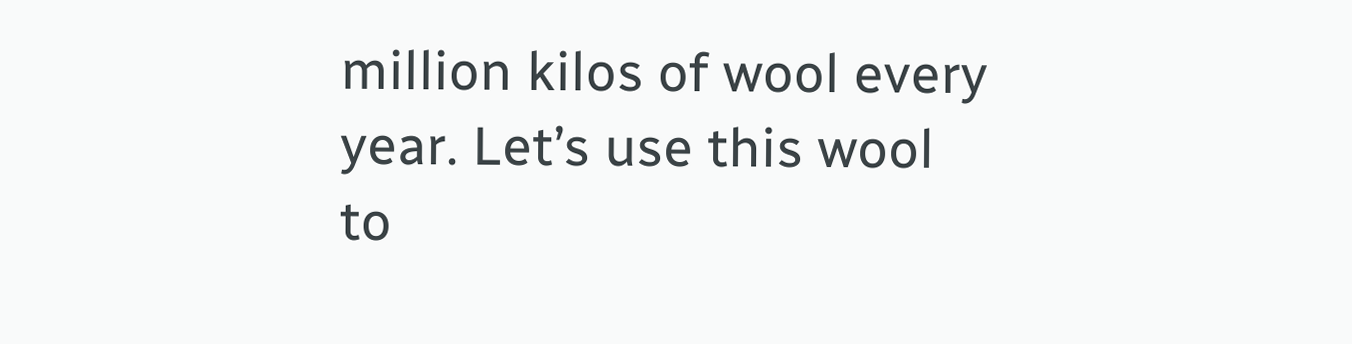million kilos of wool every year. Let’s use this wool to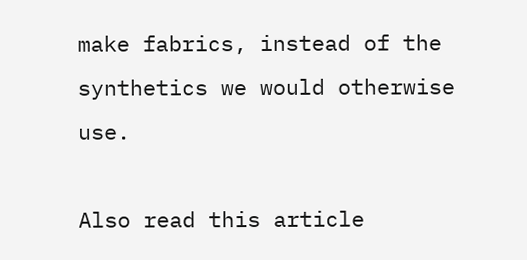make fabrics, instead of the synthetics we would otherwise use.

Also read this article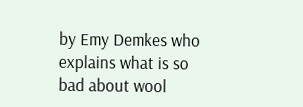by Emy Demkes who explains what is so bad about wool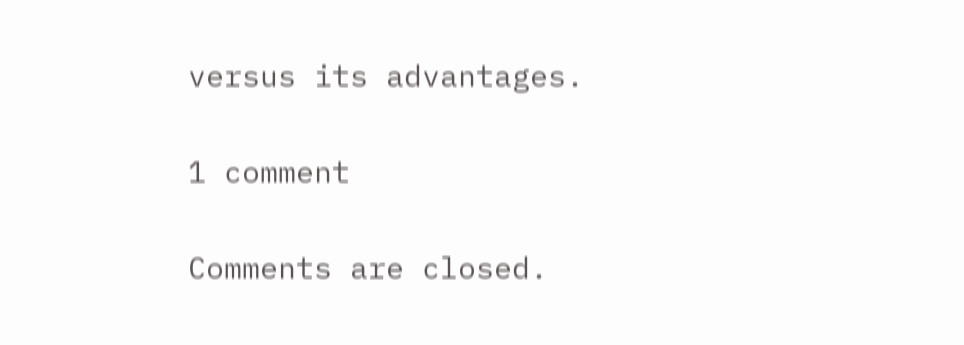versus its advantages.

1 comment

Comments are closed.